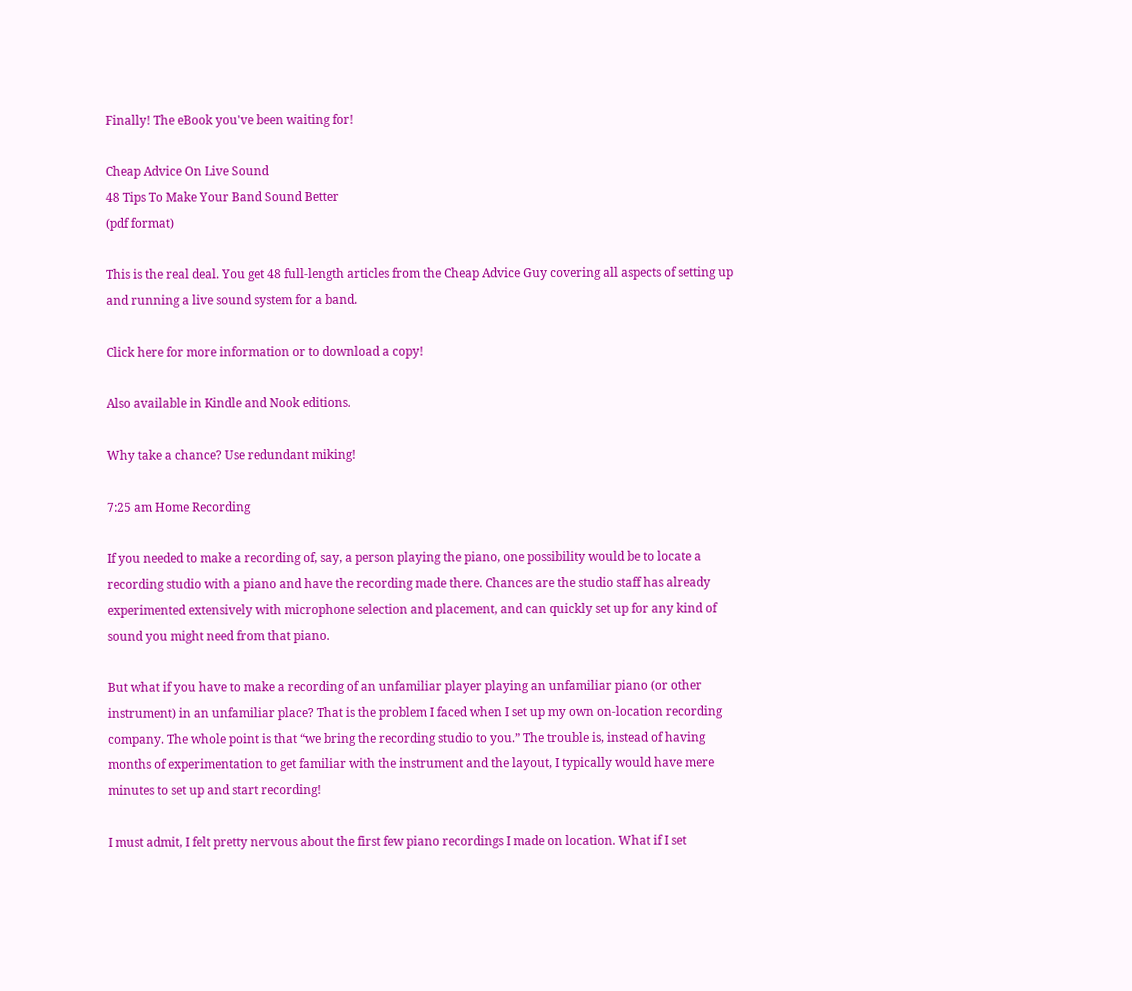Finally! The eBook you've been waiting for!

Cheap Advice On Live Sound
48 Tips To Make Your Band Sound Better
(pdf format)

This is the real deal. You get 48 full-length articles from the Cheap Advice Guy covering all aspects of setting up and running a live sound system for a band.

Click here for more information or to download a copy!

Also available in Kindle and Nook editions.

Why take a chance? Use redundant miking!

7:25 am Home Recording

If you needed to make a recording of, say, a person playing the piano, one possibility would be to locate a recording studio with a piano and have the recording made there. Chances are the studio staff has already experimented extensively with microphone selection and placement, and can quickly set up for any kind of sound you might need from that piano.

But what if you have to make a recording of an unfamiliar player playing an unfamiliar piano (or other instrument) in an unfamiliar place? That is the problem I faced when I set up my own on-location recording company. The whole point is that “we bring the recording studio to you.” The trouble is, instead of having months of experimentation to get familiar with the instrument and the layout, I typically would have mere minutes to set up and start recording!

I must admit, I felt pretty nervous about the first few piano recordings I made on location. What if I set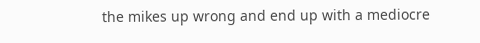the mikes up wrong and end up with a mediocre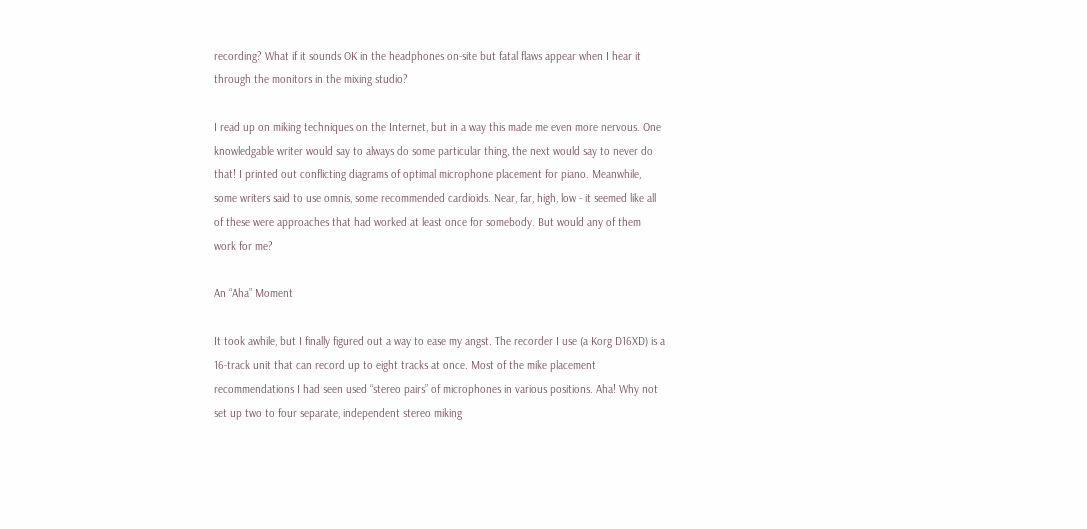recording? What if it sounds OK in the headphones on-site but fatal flaws appear when I hear it through the monitors in the mixing studio?

I read up on miking techniques on the Internet, but in a way this made me even more nervous. One knowledgable writer would say to always do some particular thing, the next would say to never do that! I printed out conflicting diagrams of optimal microphone placement for piano. Meanwhile, some writers said to use omnis, some recommended cardioids. Near, far, high, low - it seemed like all of these were approaches that had worked at least once for somebody. But would any of them work for me?

An “Aha” Moment

It took awhile, but I finally figured out a way to ease my angst. The recorder I use (a Korg D16XD) is a 16-track unit that can record up to eight tracks at once. Most of the mike placement recommendations I had seen used “stereo pairs” of microphones in various positions. Aha! Why not set up two to four separate, independent stereo miking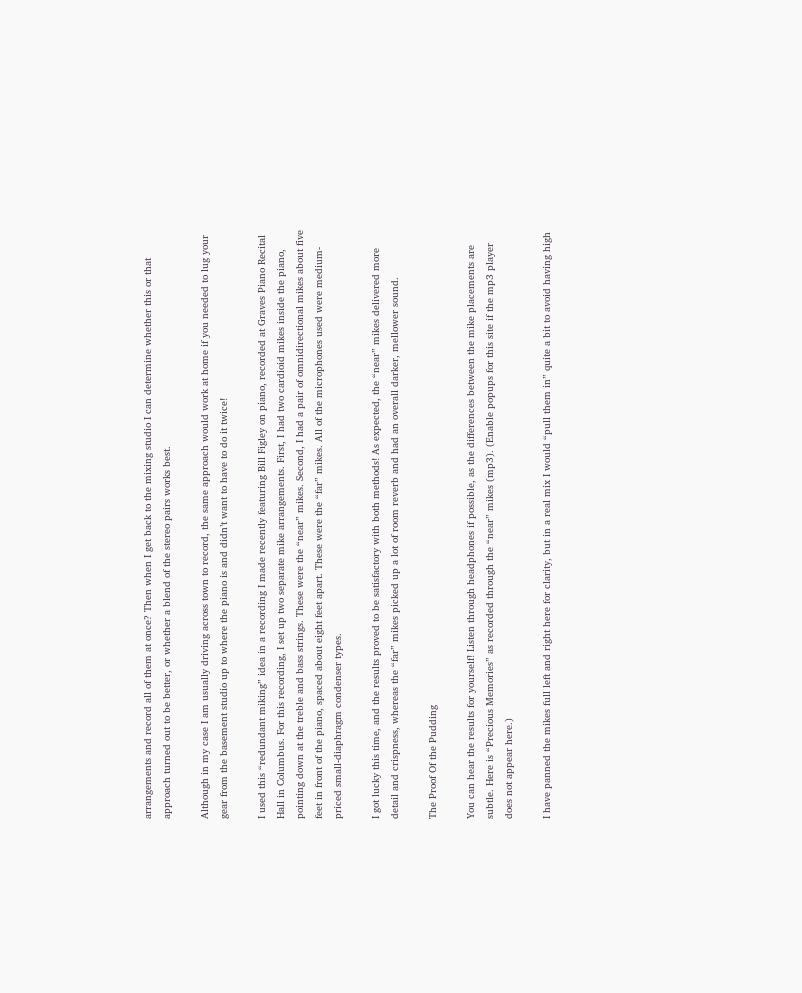arrangements and record all of them at once? Then when I get back to the mixing studio I can determine whether this or that approach turned out to be better, or whether a blend of the stereo pairs works best.

Although in my case I am usually driving across town to record, the same approach would work at home if you needed to lug your gear from the basement studio up to where the piano is and didn’t want to have to do it twice!

I used this “redundant miking” idea in a recording I made recently featuring Bill Figley on piano, recorded at Graves Piano Recital Hall in Columbus. For this recording, I set up two separate mike arrangements. First, I had two cardioid mikes inside the piano, pointing down at the treble and bass strings. These were the “near” mikes. Second, I had a pair of omnidirectional mikes about five feet in front of the piano, spaced about eight feet apart. These were the “far” mikes. All of the microphones used were medium-priced small-diaphragm condenser types.

I got lucky this time, and the results proved to be satisfactory with both methods! As expected, the “near” mikes delivered more detail and crispness, whereas the “far” mikes picked up a lot of room reverb and had an overall darker, mellower sound.

The Proof Of the Pudding

You can hear the results for yourself! Listen through headphones if possible, as the differences between the mike placements are subtle. Here is “Precious Memories” as recorded through the “near” mikes (mp3). (Enable popups for this site if the mp3 player does not appear here.)

I have panned the mikes full left and right here for clarity, but in a real mix I would “pull them in” quite a bit to avoid having high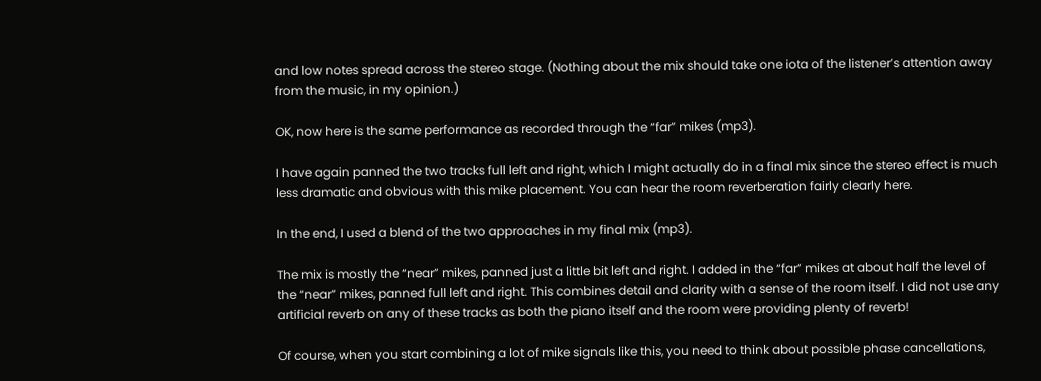and low notes spread across the stereo stage. (Nothing about the mix should take one iota of the listener’s attention away from the music, in my opinion.)

OK, now here is the same performance as recorded through the “far” mikes (mp3).

I have again panned the two tracks full left and right, which I might actually do in a final mix since the stereo effect is much less dramatic and obvious with this mike placement. You can hear the room reverberation fairly clearly here.

In the end, I used a blend of the two approaches in my final mix (mp3).

The mix is mostly the “near” mikes, panned just a little bit left and right. I added in the “far” mikes at about half the level of the “near” mikes, panned full left and right. This combines detail and clarity with a sense of the room itself. I did not use any artificial reverb on any of these tracks as both the piano itself and the room were providing plenty of reverb!

Of course, when you start combining a lot of mike signals like this, you need to think about possible phase cancellations,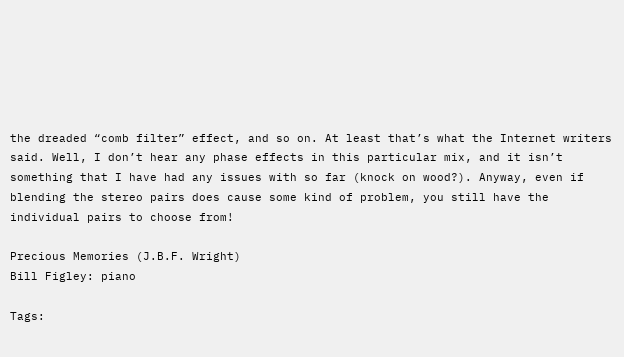the dreaded “comb filter” effect, and so on. At least that’s what the Internet writers said. Well, I don’t hear any phase effects in this particular mix, and it isn’t something that I have had any issues with so far (knock on wood?). Anyway, even if blending the stereo pairs does cause some kind of problem, you still have the individual pairs to choose from!

Precious Memories (J.B.F. Wright)
Bill Figley: piano

Tags: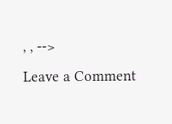, , -->
Leave a Comment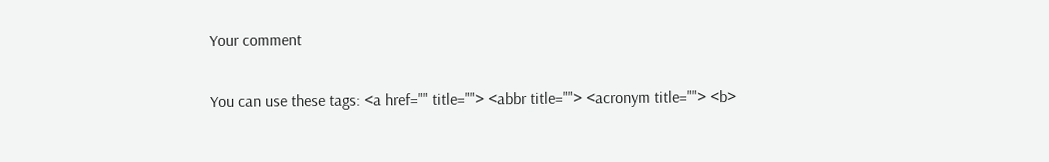Your comment

You can use these tags: <a href="" title=""> <abbr title=""> <acronym title=""> <b>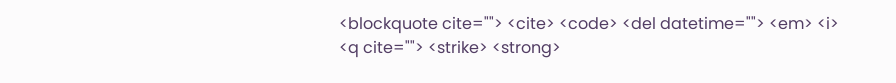<blockquote cite=""> <cite> <code> <del datetime=""> <em> <i> <q cite=""> <strike> <strong>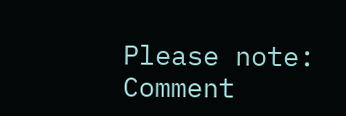Please note: Comment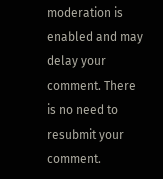moderation is enabled and may delay your comment. There is no need to resubmit your comment.